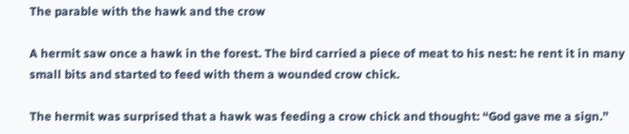The parable with the hawk and the crow

A hermit saw once a hawk in the forest. The bird carried a piece of meat to his nest: he rent it in many small bits and started to feed with them a wounded crow chick.

The hermit was surprised that a hawk was feeding a crow chick and thought: “God gave me a sign.”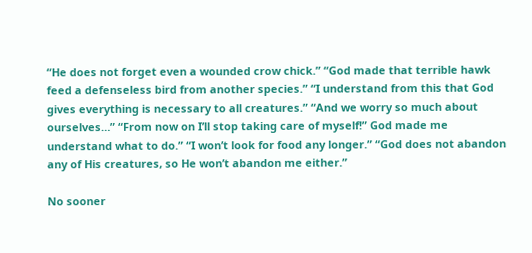“He does not forget even a wounded crow chick.” “God made that terrible hawk feed a defenseless bird from another species.” “I understand from this that God gives everything is necessary to all creatures.” “And we worry so much about ourselves…” “From now on I’ll stop taking care of myself!” God made me understand what to do.” “I won’t look for food any longer.” “God does not abandon any of His creatures, so He won’t abandon me either.”

No sooner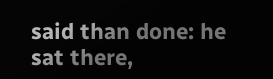said than done: he sat there,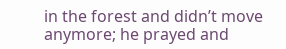in the forest and didn’t move anymore; he prayed and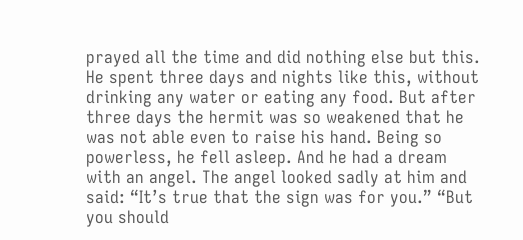prayed all the time and did nothing else but this. He spent three days and nights like this, without drinking any water or eating any food. But after three days the hermit was so weakened that he was not able even to raise his hand. Being so powerless, he fell asleep. And he had a dream with an angel. The angel looked sadly at him and said: “It’s true that the sign was for you.” “But you should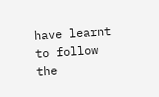have learnt to follow the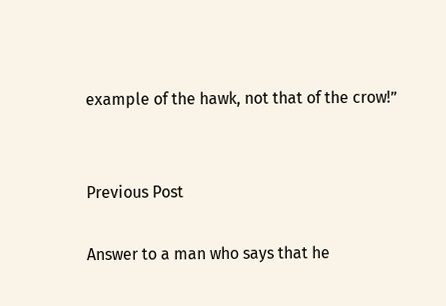example of the hawk, not that of the crow!”


Previous Post

Answer to a man who says that he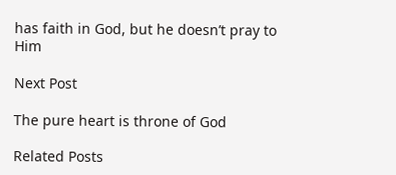has faith in God, but he doesn’t pray to Him

Next Post

The pure heart is throne of God

Related Posts